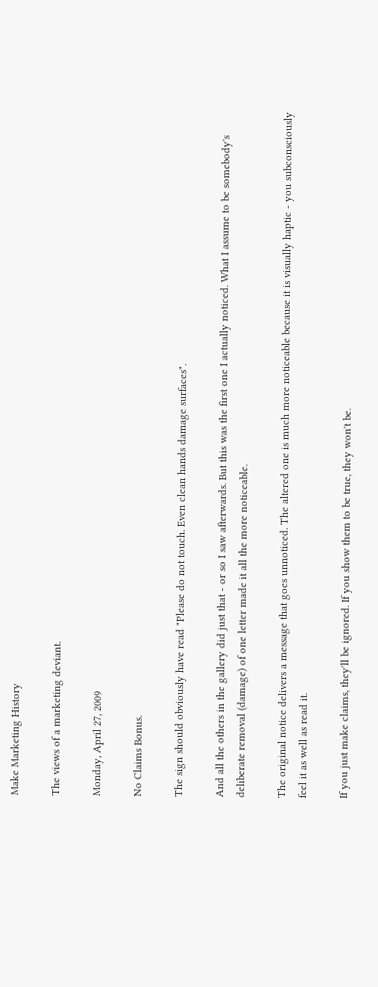Make Marketing History

The views of a marketing deviant.

Monday, April 27, 2009

No Claims Bonus.

The sign should obviously have read "Please do not touch. Even clean hands damage surfaces".

And all the others in the gallery did just that - or so I saw afterwards. But this was the first one I actually noticed. What I assume to be somebody's deliberate removal (damage) of one letter made it all the more noticeable.

The original notice delivers a message that goes unnoticed. The altered one is much more noticeable because it is visually haptic - you subconsciously feel it as well as read it.

If you just make claims, they'll be ignored. If you show them to be true, they won't be.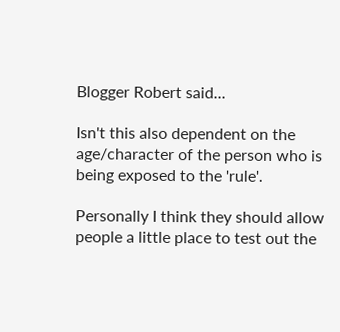Blogger Robert said...

Isn't this also dependent on the age/character of the person who is being exposed to the 'rule'.

Personally I think they should allow people a little place to test out the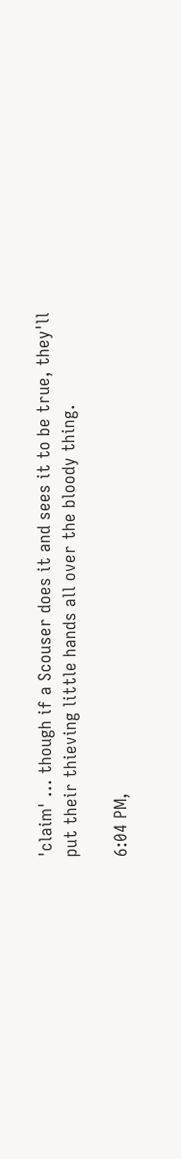'claim' ... though if a Scouser does it and sees it to be true, they'll put their thieving little hands all over the bloody thing.

6:04 PM,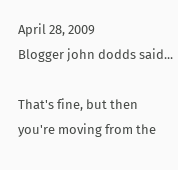April 28, 2009
Blogger john dodds said...

That's fine, but then you're moving from the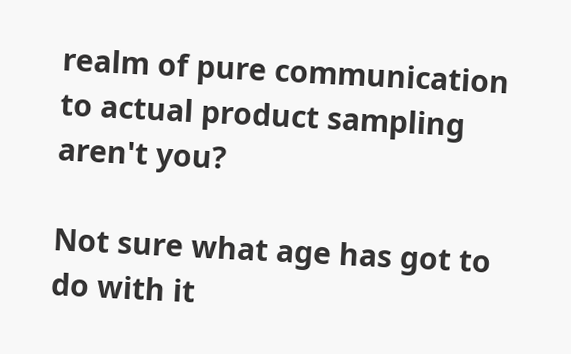realm of pure communication to actual product sampling aren't you?

Not sure what age has got to do with it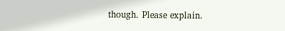though. Please explain.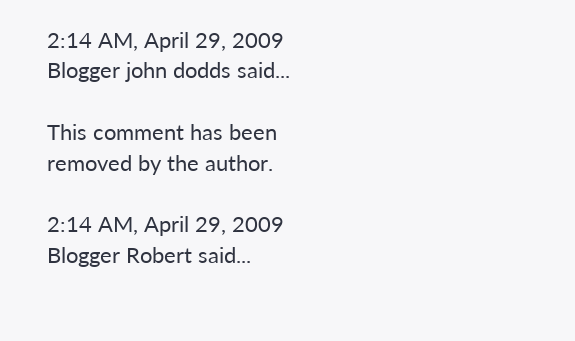2:14 AM, April 29, 2009
Blogger john dodds said...

This comment has been removed by the author.

2:14 AM, April 29, 2009
Blogger Robert said...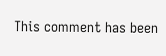This comment has been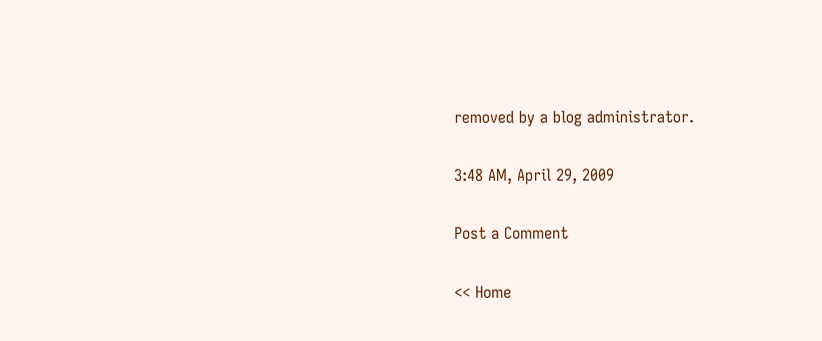removed by a blog administrator.

3:48 AM, April 29, 2009

Post a Comment

<< Home